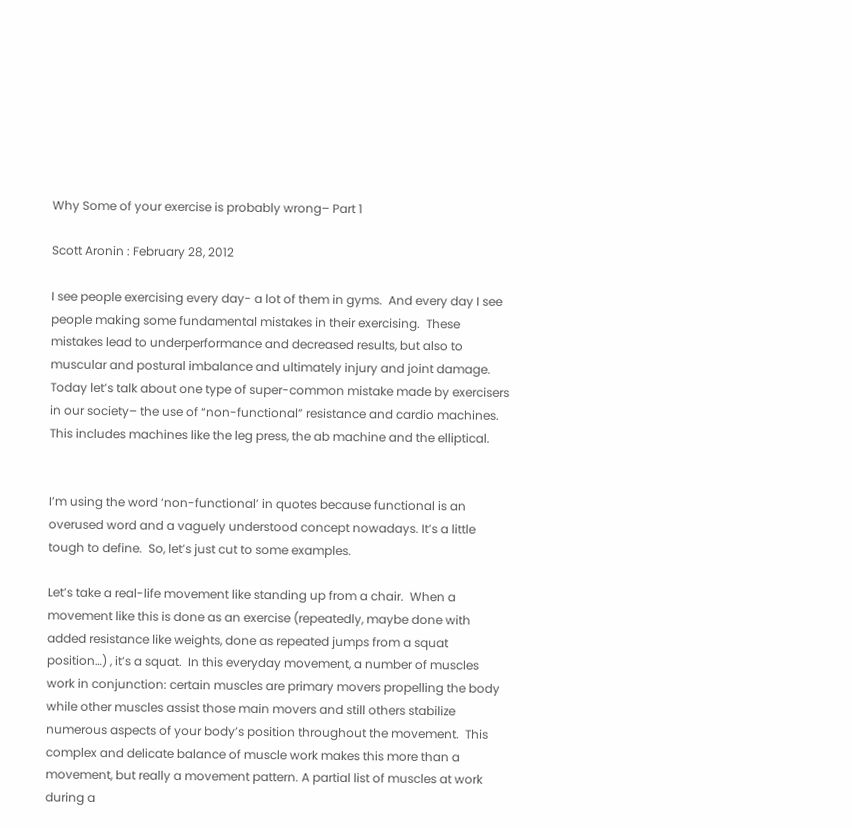Why Some of your exercise is probably wrong– Part 1

Scott Aronin : February 28, 2012

I see people exercising every day- a lot of them in gyms.  And every day I see people making some fundamental mistakes in their exercising.  These mistakes lead to underperformance and decreased results, but also to muscular and postural imbalance and ultimately injury and joint damage.  Today let’s talk about one type of super-common mistake made by exercisers in our society– the use of “non-functional” resistance and cardio machines.  This includes machines like the leg press, the ab machine and the elliptical.


I’m using the word ‘non-functional’ in quotes because functional is an overused word and a vaguely understood concept nowadays. It’s a little tough to define.  So, let’s just cut to some examples.

Let’s take a real-life movement like standing up from a chair.  When a movement like this is done as an exercise (repeatedly, maybe done with added resistance like weights, done as repeated jumps from a squat position…) , it’s a squat.  In this everyday movement, a number of muscles work in conjunction: certain muscles are primary movers propelling the body while other muscles assist those main movers and still others stabilize numerous aspects of your body’s position throughout the movement.  This complex and delicate balance of muscle work makes this more than a movement, but really a movement pattern. A partial list of muscles at work during a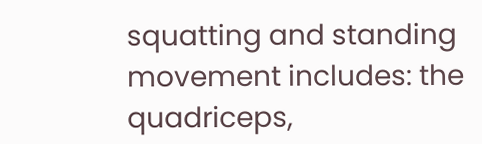squatting and standing movement includes: the quadriceps,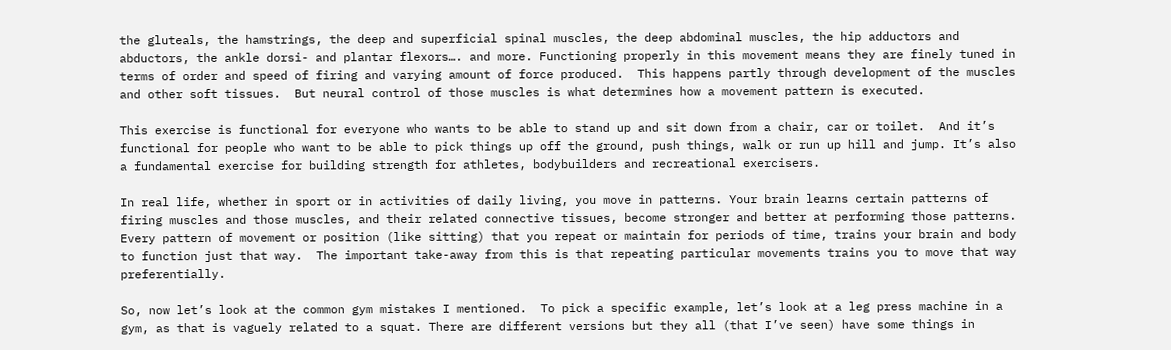the gluteals, the hamstrings, the deep and superficial spinal muscles, the deep abdominal muscles, the hip adductors and abductors, the ankle dorsi- and plantar flexors…. and more. Functioning properly in this movement means they are finely tuned in terms of order and speed of firing and varying amount of force produced.  This happens partly through development of the muscles and other soft tissues.  But neural control of those muscles is what determines how a movement pattern is executed.

This exercise is functional for everyone who wants to be able to stand up and sit down from a chair, car or toilet.  And it’s functional for people who want to be able to pick things up off the ground, push things, walk or run up hill and jump. It’s also a fundamental exercise for building strength for athletes, bodybuilders and recreational exercisers.

In real life, whether in sport or in activities of daily living, you move in patterns. Your brain learns certain patterns of firing muscles and those muscles, and their related connective tissues, become stronger and better at performing those patterns.  Every pattern of movement or position (like sitting) that you repeat or maintain for periods of time, trains your brain and body to function just that way.  The important take-away from this is that repeating particular movements trains you to move that way preferentially.

So, now let’s look at the common gym mistakes I mentioned.  To pick a specific example, let’s look at a leg press machine in a gym, as that is vaguely related to a squat. There are different versions but they all (that I’ve seen) have some things in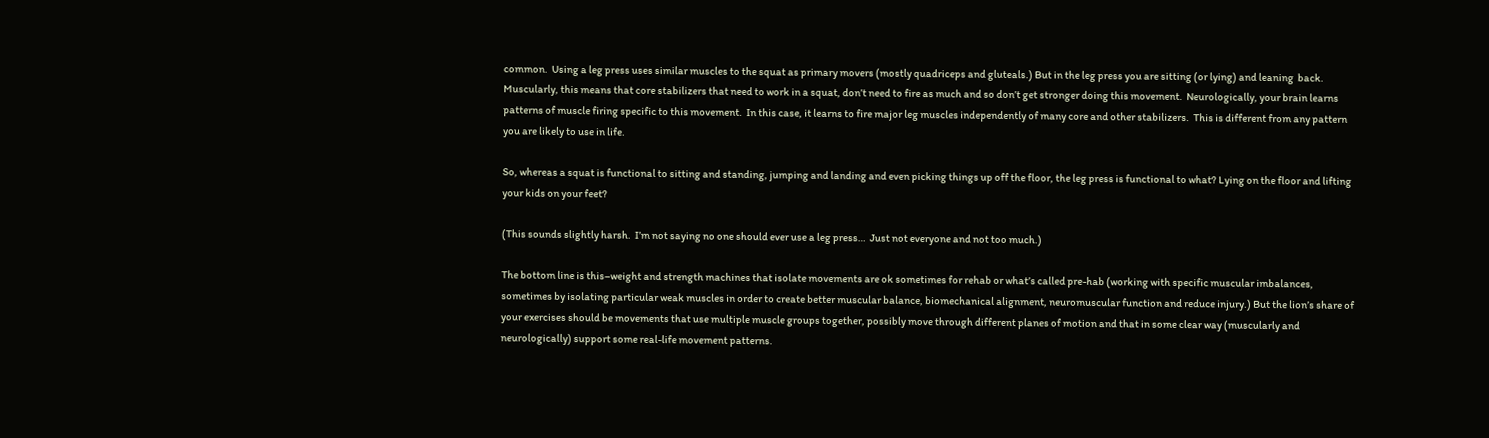common.  Using a leg press uses similar muscles to the squat as primary movers (mostly quadriceps and gluteals.) But in the leg press you are sitting (or lying) and leaning  back.  Muscularly, this means that core stabilizers that need to work in a squat, don’t need to fire as much and so don’t get stronger doing this movement.  Neurologically, your brain learns patterns of muscle firing specific to this movement.  In this case, it learns to fire major leg muscles independently of many core and other stabilizers.  This is different from any pattern you are likely to use in life.

So, whereas a squat is functional to sitting and standing, jumping and landing and even picking things up off the floor, the leg press is functional to what? Lying on the floor and lifting your kids on your feet?

(This sounds slightly harsh.  I’m not saying no one should ever use a leg press…  Just not everyone and not too much.)

The bottom line is this–weight and strength machines that isolate movements are ok sometimes for rehab or what’s called pre-hab (working with specific muscular imbalances, sometimes by isolating particular weak muscles in order to create better muscular balance, biomechanical alignment, neuromuscular function and reduce injury.) But the lion’s share of your exercises should be movements that use multiple muscle groups together, possibly move through different planes of motion and that in some clear way (muscularly and neurologically) support some real-life movement patterns.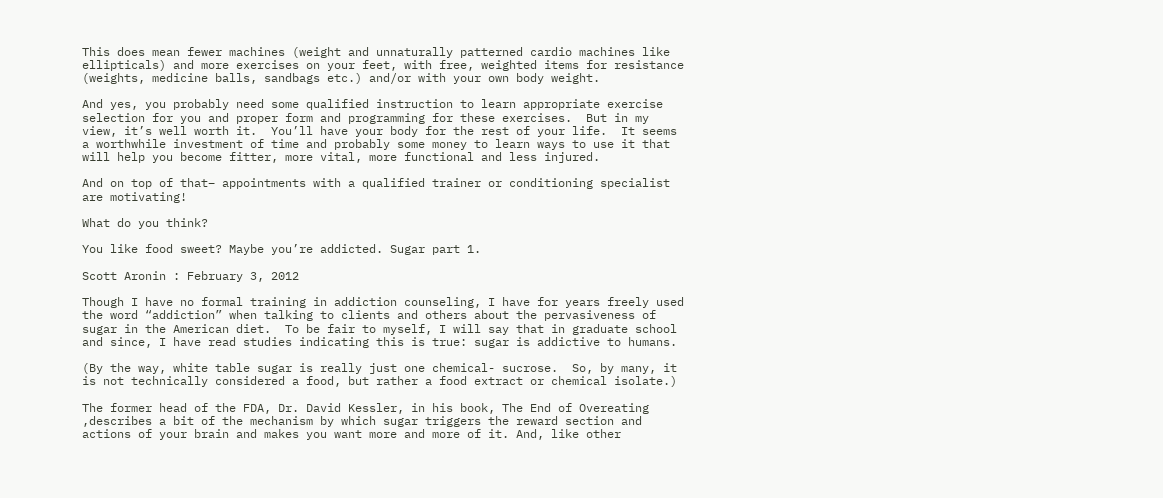This does mean fewer machines (weight and unnaturally patterned cardio machines like ellipticals) and more exercises on your feet, with free, weighted items for resistance (weights, medicine balls, sandbags etc.) and/or with your own body weight.

And yes, you probably need some qualified instruction to learn appropriate exercise selection for you and proper form and programming for these exercises.  But in my view, it’s well worth it.  You’ll have your body for the rest of your life.  It seems a worthwhile investment of time and probably some money to learn ways to use it that will help you become fitter, more vital, more functional and less injured.

And on top of that– appointments with a qualified trainer or conditioning specialist are motivating!

What do you think?

You like food sweet? Maybe you’re addicted. Sugar part 1.

Scott Aronin : February 3, 2012

Though I have no formal training in addiction counseling, I have for years freely used the word “addiction” when talking to clients and others about the pervasiveness of sugar in the American diet.  To be fair to myself, I will say that in graduate school and since, I have read studies indicating this is true: sugar is addictive to humans.

(By the way, white table sugar is really just one chemical- sucrose.  So, by many, it is not technically considered a food, but rather a food extract or chemical isolate.)

The former head of the FDA, Dr. David Kessler, in his book, The End of Overeating ,describes a bit of the mechanism by which sugar triggers the reward section and actions of your brain and makes you want more and more of it. And, like other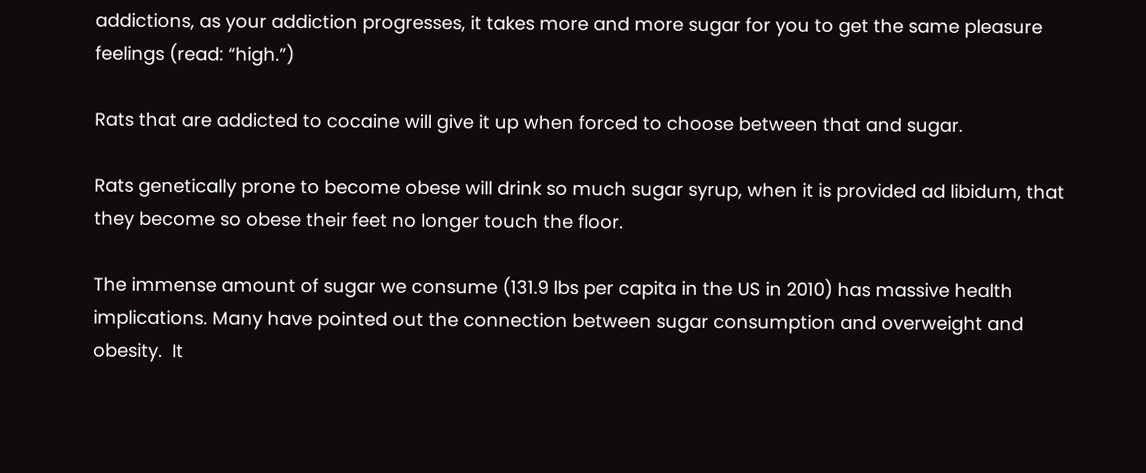addictions, as your addiction progresses, it takes more and more sugar for you to get the same pleasure feelings (read: “high.”)

Rats that are addicted to cocaine will give it up when forced to choose between that and sugar.

Rats genetically prone to become obese will drink so much sugar syrup, when it is provided ad libidum, that they become so obese their feet no longer touch the floor.

The immense amount of sugar we consume (131.9 lbs per capita in the US in 2010) has massive health implications. Many have pointed out the connection between sugar consumption and overweight and obesity.  It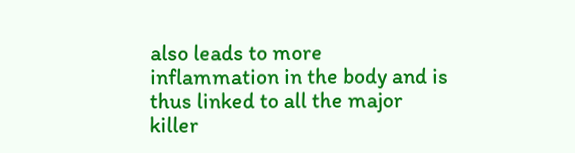also leads to more inflammation in the body and is thus linked to all the major killer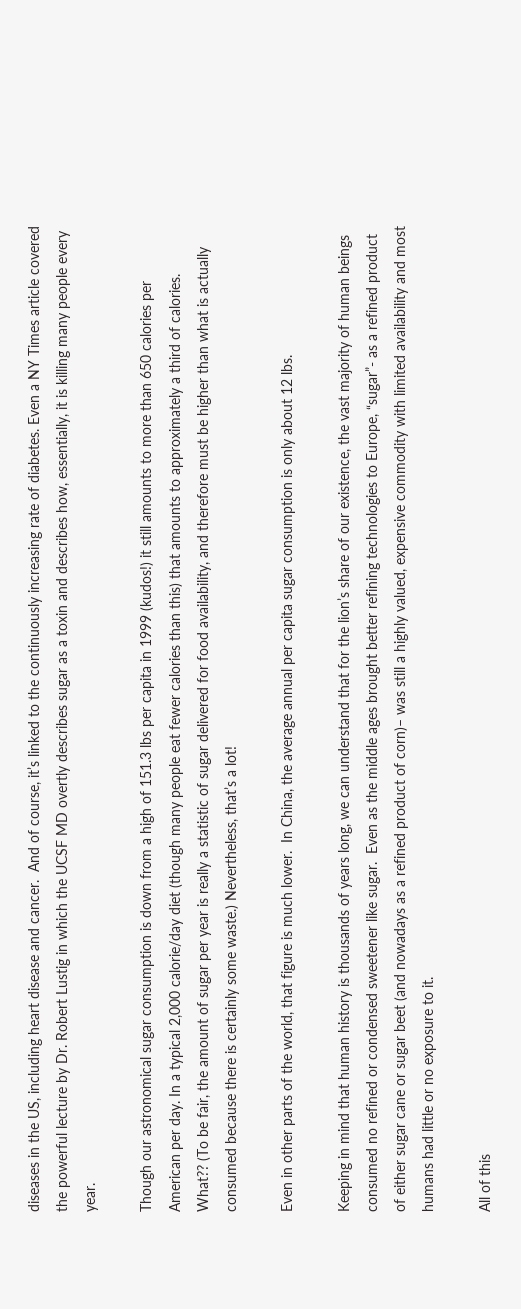diseases in the US, including heart disease and cancer.  And of course, it’s linked to the continuously increasing rate of diabetes. Even a NY Times article covered the powerful lecture by Dr. Robert Lustig in which the UCSF MD overtly describes sugar as a toxin and describes how, essentially, it is killing many people every year.

Though our astronomical sugar consumption is down from a high of 151.3 lbs per capita in 1999 (kudos!) it still amounts to more than 650 calories per American per day. In a typical 2,000 calorie/day diet (though many people eat fewer calories than this) that amounts to approximately a third of calories.  What?? (To be fair, the amount of sugar per year is really a statistic of sugar delivered for food availability, and therefore must be higher than what is actually consumed because there is certainly some waste.) Nevertheless, that’s a lot!

Even in other parts of the world, that figure is much lower.  In China, the average annual per capita sugar consumption is only about 12 lbs.

Keeping in mind that human history is thousands of years long, we can understand that for the lion’s share of our existence, the vast majority of human beings consumed no refined or condensed sweetener like sugar.  Even as the middle ages brought better refining technologies to Europe, “sugar”- as a refined product of either sugar cane or sugar beet (and nowadays as a refined product of corn)– was still a highly valued, expensive commodity with limited availability and most humans had little or no exposure to it.

All of this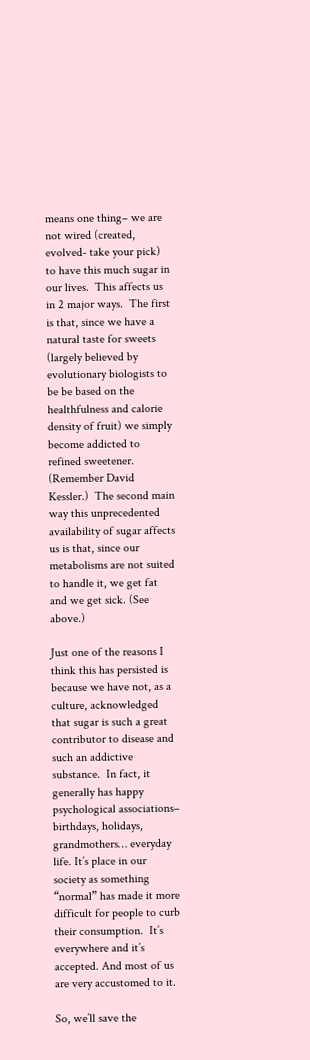means one thing– we are not wired (created, evolved- take your pick) to have this much sugar in our lives.  This affects us in 2 major ways.  The first is that, since we have a natural taste for sweets (largely believed by evolutionary biologists to be be based on the healthfulness and calorie density of fruit) we simply become addicted to refined sweetener. (Remember David Kessler.)  The second main way this unprecedented availability of sugar affects us is that, since our metabolisms are not suited to handle it, we get fat and we get sick. (See above.)

Just one of the reasons I think this has persisted is because we have not, as a culture, acknowledged that sugar is such a great contributor to disease and such an addictive substance.  In fact, it generally has happy psychological associations– birthdays, holidays, grandmothers… everyday life. It’s place in our society as something “normal” has made it more difficult for people to curb their consumption.  It’s everywhere and it’s accepted. And most of us are very accustomed to it.

So, we’ll save the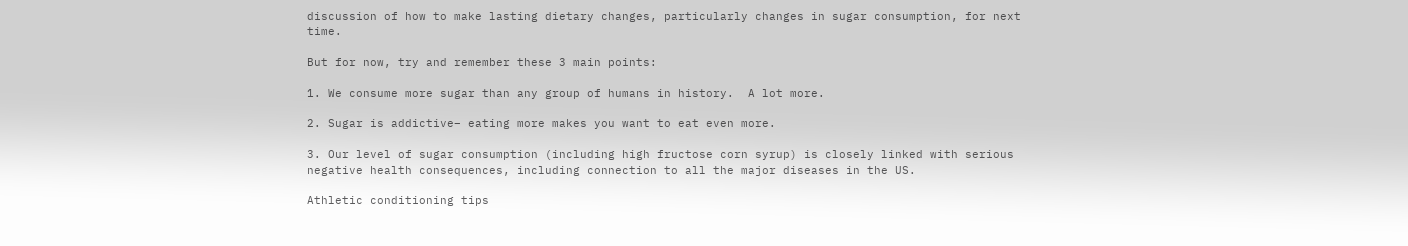discussion of how to make lasting dietary changes, particularly changes in sugar consumption, for next time.

But for now, try and remember these 3 main points:

1. We consume more sugar than any group of humans in history.  A lot more.

2. Sugar is addictive– eating more makes you want to eat even more.

3. Our level of sugar consumption (including high fructose corn syrup) is closely linked with serious negative health consequences, including connection to all the major diseases in the US.

Athletic conditioning tips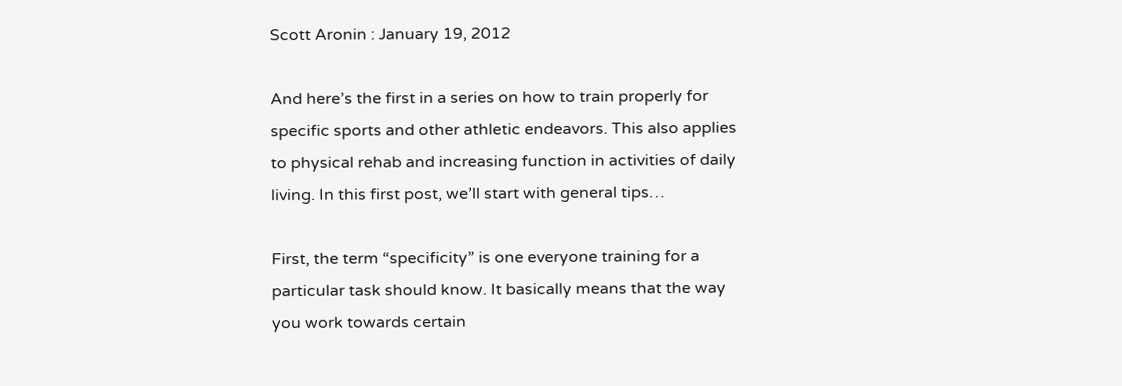Scott Aronin : January 19, 2012

And here’s the first in a series on how to train properly for specific sports and other athletic endeavors. This also applies to physical rehab and increasing function in activities of daily living. In this first post, we’ll start with general tips…

First, the term “specificity” is one everyone training for a particular task should know. It basically means that the way you work towards certain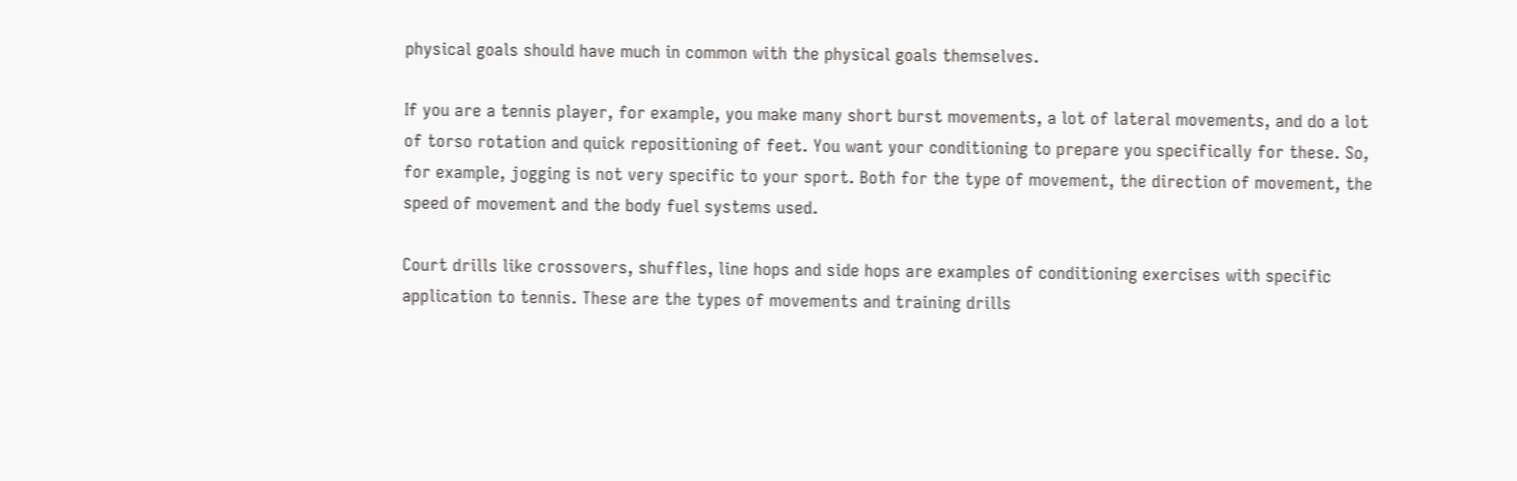physical goals should have much in common with the physical goals themselves.

If you are a tennis player, for example, you make many short burst movements, a lot of lateral movements, and do a lot of torso rotation and quick repositioning of feet. You want your conditioning to prepare you specifically for these. So, for example, jogging is not very specific to your sport. Both for the type of movement, the direction of movement, the speed of movement and the body fuel systems used.

Court drills like crossovers, shuffles, line hops and side hops are examples of conditioning exercises with specific application to tennis. These are the types of movements and training drills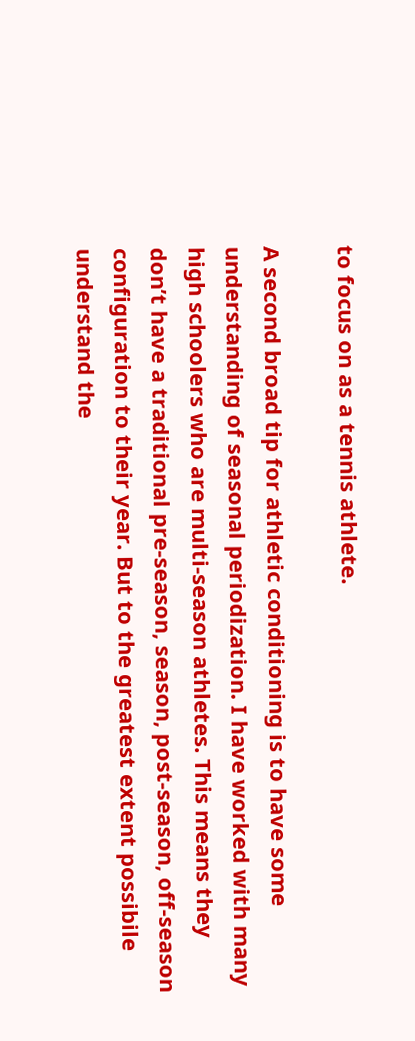to focus on as a tennis athlete.

A second broad tip for athletic conditioning is to have some understanding of seasonal periodization. I have worked with many high schoolers who are multi-season athletes. This means they don’t have a traditional pre-season, season, post-season, off-season configuration to their year. But to the greatest extent possibile understand the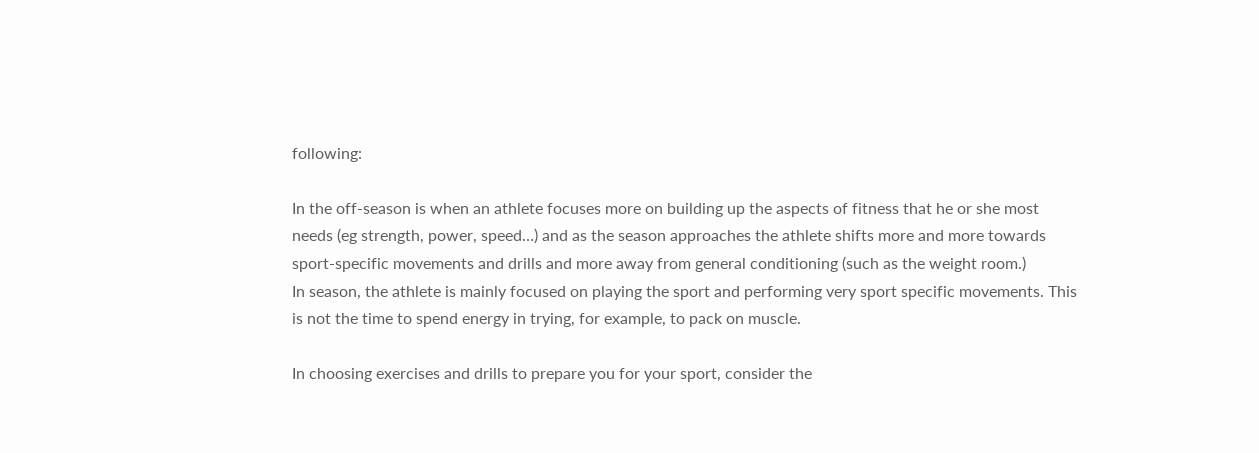following:

In the off-season is when an athlete focuses more on building up the aspects of fitness that he or she most needs (eg strength, power, speed…) and as the season approaches the athlete shifts more and more towards sport-specific movements and drills and more away from general conditioning (such as the weight room.)
In season, the athlete is mainly focused on playing the sport and performing very sport specific movements. This is not the time to spend energy in trying, for example, to pack on muscle.

In choosing exercises and drills to prepare you for your sport, consider the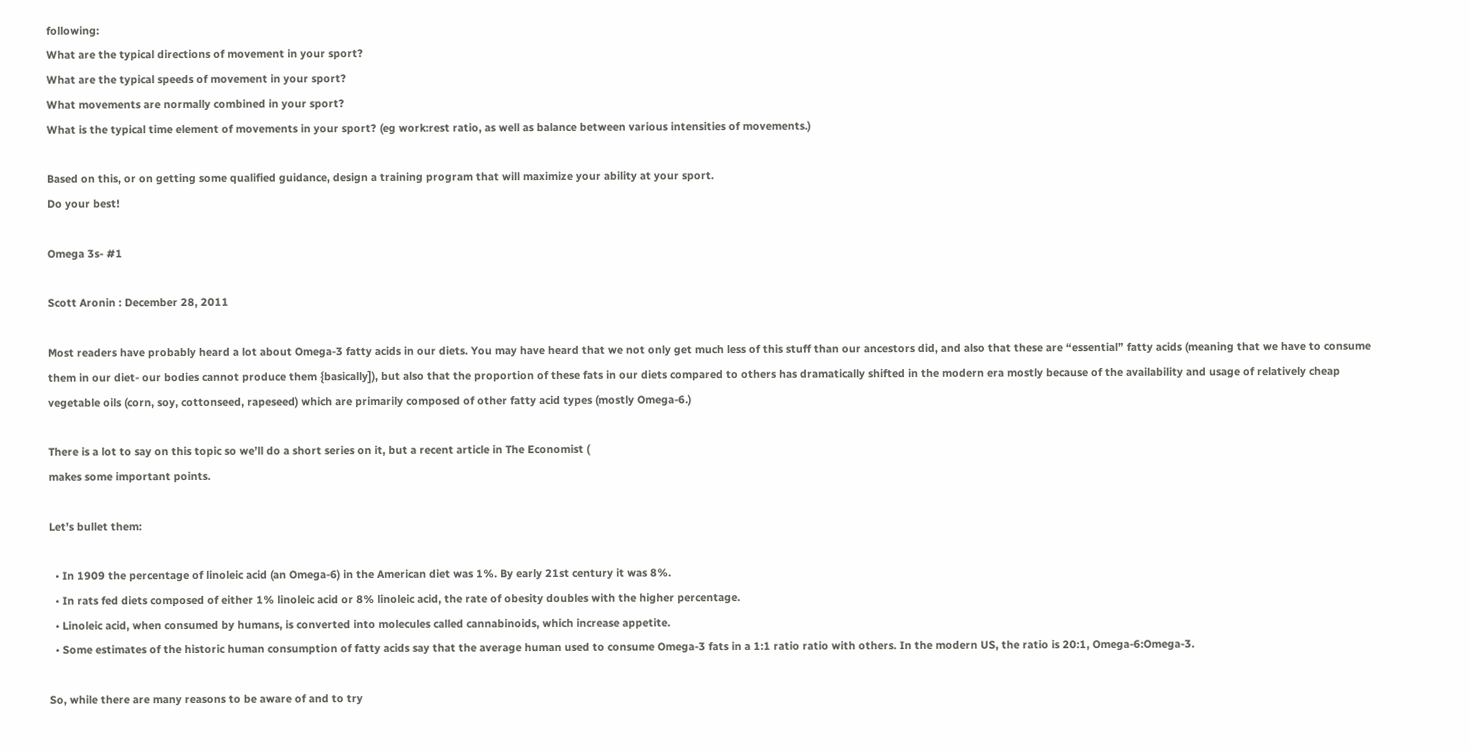following:
What are the typical directions of movement in your sport?
What are the typical speeds of movement in your sport?
What movements are normally combined in your sport?
What is the typical time element of movements in your sport? (eg work:rest ratio, as well as balance between various intensities of movements.)

Based on this, or on getting some qualified guidance, design a training program that will maximize your ability at your sport.
Do your best!

Omega 3s- #1

Scott Aronin : December 28, 2011

Most readers have probably heard a lot about Omega-3 fatty acids in our diets. You may have heard that we not only get much less of this stuff than our ancestors did, and also that these are “essential” fatty acids (meaning that we have to consume them in our diet- our bodies cannot produce them {basically]), but also that the proportion of these fats in our diets compared to others has dramatically shifted in the modern era mostly because of the availability and usage of relatively cheap vegetable oils (corn, soy, cottonseed, rapeseed) which are primarily composed of other fatty acid types (mostly Omega-6.)

There is a lot to say on this topic so we’ll do a short series on it, but a recent article in The Economist (
makes some important points.

Let’s bullet them:

  • In 1909 the percentage of linoleic acid (an Omega-6) in the American diet was 1%. By early 21st century it was 8%.
  • In rats fed diets composed of either 1% linoleic acid or 8% linoleic acid, the rate of obesity doubles with the higher percentage.
  • Linoleic acid, when consumed by humans, is converted into molecules called cannabinoids, which increase appetite.
  • Some estimates of the historic human consumption of fatty acids say that the average human used to consume Omega-3 fats in a 1:1 ratio ratio with others. In the modern US, the ratio is 20:1, Omega-6:Omega-3.

So, while there are many reasons to be aware of and to try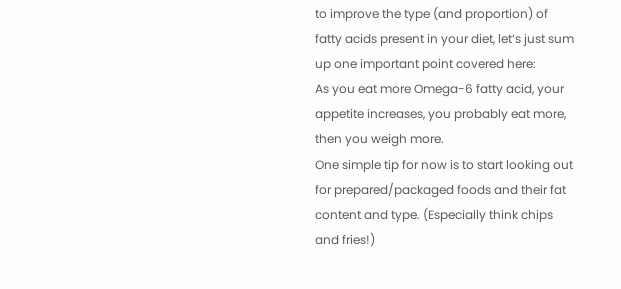to improve the type (and proportion) of fatty acids present in your diet, let’s just sum up one important point covered here:
As you eat more Omega-6 fatty acid, your appetite increases, you probably eat more, then you weigh more.
One simple tip for now is to start looking out for prepared/packaged foods and their fat content and type. (Especially think chips and fries!)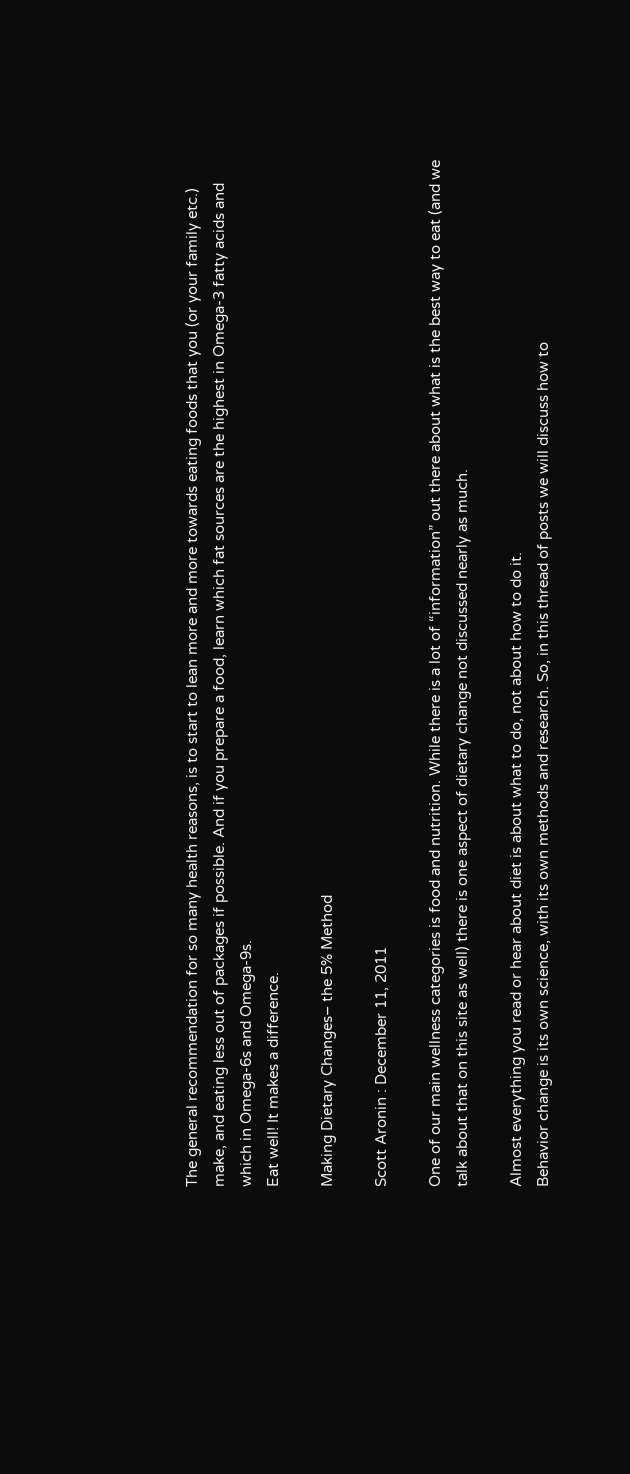The general recommendation for so many health reasons, is to start to lean more and more towards eating foods that you (or your family etc.) make, and eating less out of packages if possible. And if you prepare a food, learn which fat sources are the highest in Omega-3 fatty acids and which in Omega-6s and Omega-9s.
Eat well! It makes a difference.

Making Dietary Changes– the 5% Method

Scott Aronin : December 11, 2011

One of our main wellness categories is food and nutrition. While there is a lot of “information” out there about what is the best way to eat (and we talk about that on this site as well) there is one aspect of dietary change not discussed nearly as much.

Almost everything you read or hear about diet is about what to do, not about how to do it.
Behavior change is its own science, with its own methods and research. So, in this thread of posts we will discuss how to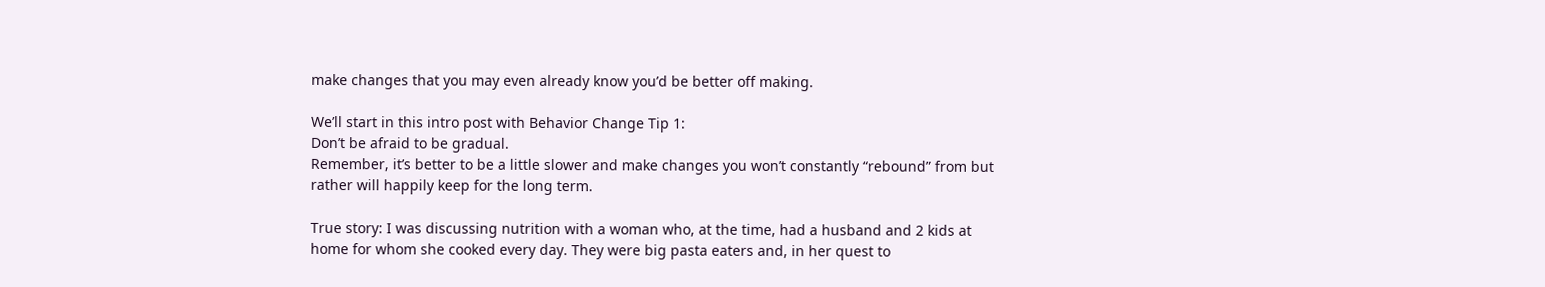make changes that you may even already know you’d be better off making.

We’ll start in this intro post with Behavior Change Tip 1:
Don’t be afraid to be gradual.
Remember, it’s better to be a little slower and make changes you won’t constantly “rebound” from but rather will happily keep for the long term.

True story: I was discussing nutrition with a woman who, at the time, had a husband and 2 kids at home for whom she cooked every day. They were big pasta eaters and, in her quest to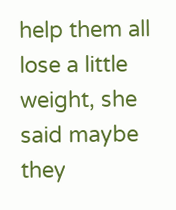help them all lose a little weight, she said maybe they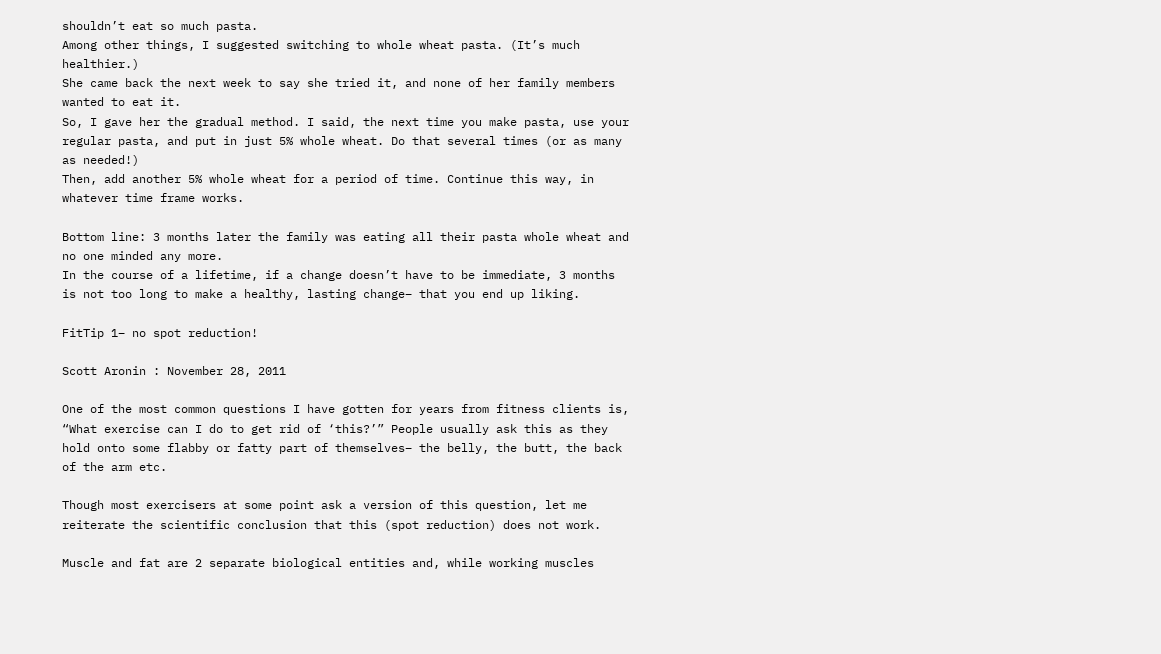shouldn’t eat so much pasta.
Among other things, I suggested switching to whole wheat pasta. (It’s much healthier.)
She came back the next week to say she tried it, and none of her family members wanted to eat it.
So, I gave her the gradual method. I said, the next time you make pasta, use your regular pasta, and put in just 5% whole wheat. Do that several times (or as many as needed!)
Then, add another 5% whole wheat for a period of time. Continue this way, in whatever time frame works.

Bottom line: 3 months later the family was eating all their pasta whole wheat and no one minded any more.
In the course of a lifetime, if a change doesn’t have to be immediate, 3 months is not too long to make a healthy, lasting change– that you end up liking.

FitTip 1– no spot reduction!

Scott Aronin : November 28, 2011

One of the most common questions I have gotten for years from fitness clients is, “What exercise can I do to get rid of ‘this?’” People usually ask this as they hold onto some flabby or fatty part of themselves– the belly, the butt, the back of the arm etc.

Though most exercisers at some point ask a version of this question, let me reiterate the scientific conclusion that this (spot reduction) does not work.

Muscle and fat are 2 separate biological entities and, while working muscles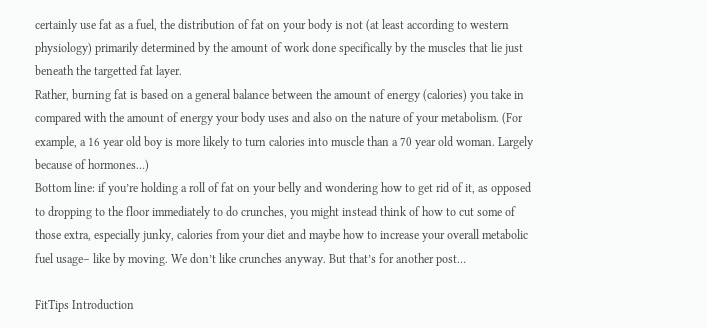certainly use fat as a fuel, the distribution of fat on your body is not (at least according to western physiology) primarily determined by the amount of work done specifically by the muscles that lie just beneath the targetted fat layer.
Rather, burning fat is based on a general balance between the amount of energy (calories) you take in compared with the amount of energy your body uses and also on the nature of your metabolism. (For example, a 16 year old boy is more likely to turn calories into muscle than a 70 year old woman. Largely because of hormones…)
Bottom line: if you’re holding a roll of fat on your belly and wondering how to get rid of it, as opposed to dropping to the floor immediately to do crunches, you might instead think of how to cut some of those extra, especially junky, calories from your diet and maybe how to increase your overall metabolic fuel usage– like by moving. We don’t like crunches anyway. But that’s for another post…

FitTips Introduction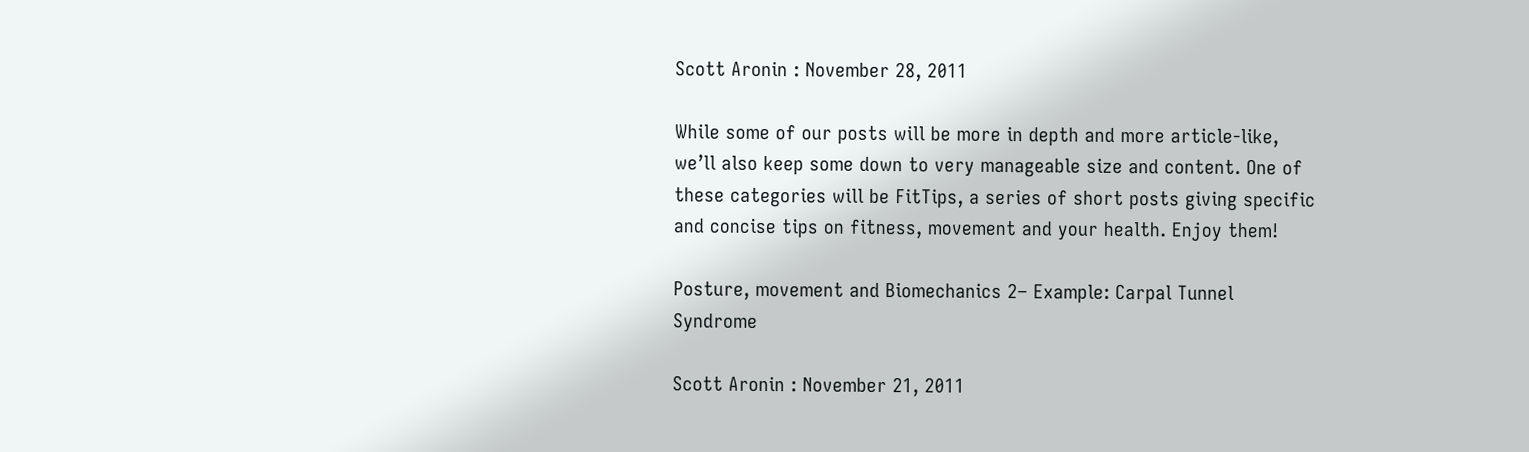Scott Aronin : November 28, 2011

While some of our posts will be more in depth and more article-like, we’ll also keep some down to very manageable size and content. One of these categories will be FitTips, a series of short posts giving specific and concise tips on fitness, movement and your health. Enjoy them!

Posture, movement and Biomechanics 2– Example: Carpal Tunnel Syndrome

Scott Aronin : November 21, 2011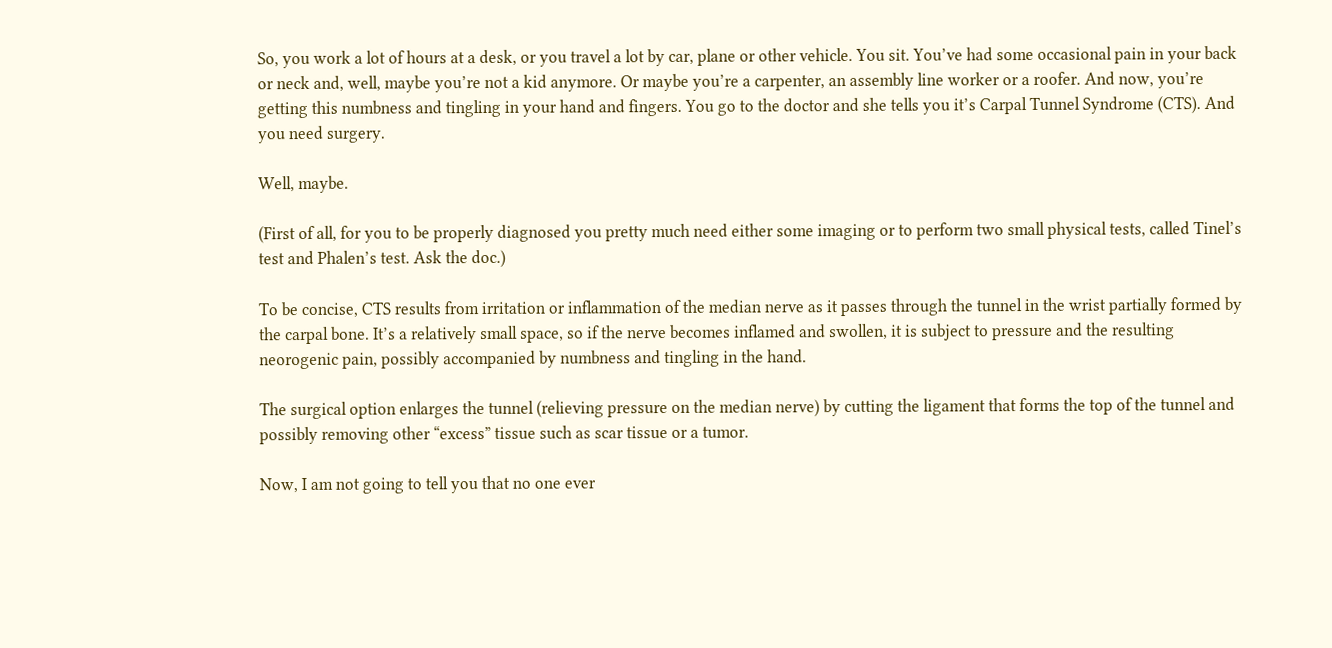So, you work a lot of hours at a desk, or you travel a lot by car, plane or other vehicle. You sit. You’ve had some occasional pain in your back or neck and, well, maybe you’re not a kid anymore. Or maybe you’re a carpenter, an assembly line worker or a roofer. And now, you’re getting this numbness and tingling in your hand and fingers. You go to the doctor and she tells you it’s Carpal Tunnel Syndrome (CTS). And you need surgery.

Well, maybe.

(First of all, for you to be properly diagnosed you pretty much need either some imaging or to perform two small physical tests, called Tinel’s test and Phalen’s test. Ask the doc.)

To be concise, CTS results from irritation or inflammation of the median nerve as it passes through the tunnel in the wrist partially formed by the carpal bone. It’s a relatively small space, so if the nerve becomes inflamed and swollen, it is subject to pressure and the resulting neorogenic pain, possibly accompanied by numbness and tingling in the hand.

The surgical option enlarges the tunnel (relieving pressure on the median nerve) by cutting the ligament that forms the top of the tunnel and possibly removing other “excess” tissue such as scar tissue or a tumor.

Now, I am not going to tell you that no one ever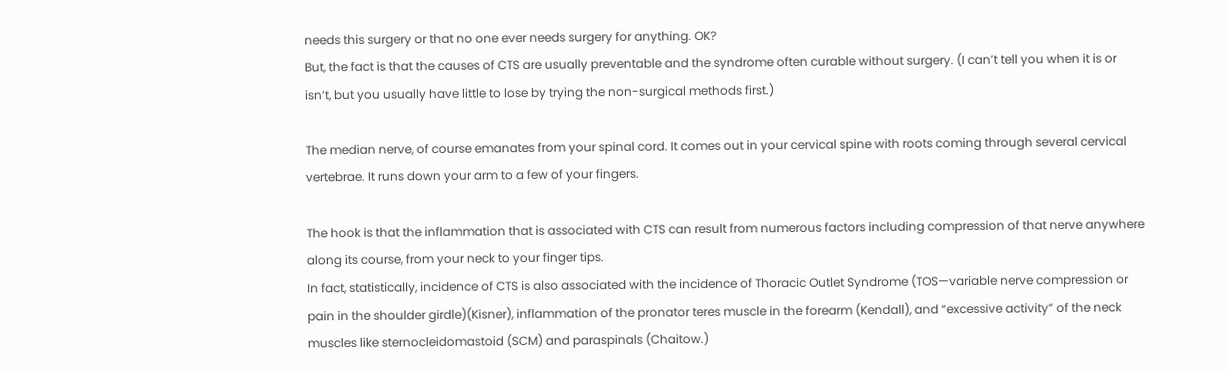needs this surgery or that no one ever needs surgery for anything. OK?
But, the fact is that the causes of CTS are usually preventable and the syndrome often curable without surgery. (I can’t tell you when it is or isn’t, but you usually have little to lose by trying the non-surgical methods first.)

The median nerve, of course emanates from your spinal cord. It comes out in your cervical spine with roots coming through several cervical vertebrae. It runs down your arm to a few of your fingers.

The hook is that the inflammation that is associated with CTS can result from numerous factors including compression of that nerve anywhere along its course, from your neck to your finger tips.
In fact, statistically, incidence of CTS is also associated with the incidence of Thoracic Outlet Syndrome (TOS—variable nerve compression or pain in the shoulder girdle)(Kisner), inflammation of the pronator teres muscle in the forearm (Kendall), and “excessive activity” of the neck muscles like sternocleidomastoid (SCM) and paraspinals (Chaitow.)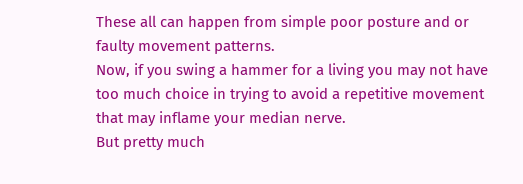These all can happen from simple poor posture and or faulty movement patterns.
Now, if you swing a hammer for a living you may not have too much choice in trying to avoid a repetitive movement that may inflame your median nerve.
But pretty much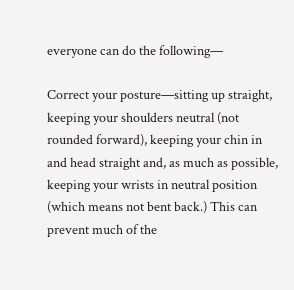everyone can do the following—

Correct your posture—sitting up straight, keeping your shoulders neutral (not rounded forward), keeping your chin in and head straight and, as much as possible, keeping your wrists in neutral position (which means not bent back.) This can prevent much of the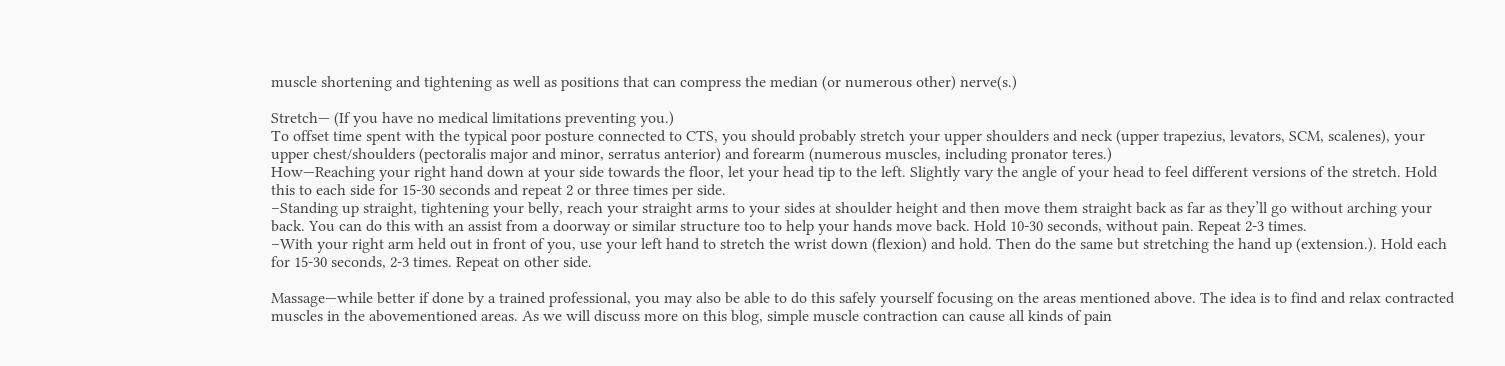muscle shortening and tightening as well as positions that can compress the median (or numerous other) nerve(s.)

Stretch— (If you have no medical limitations preventing you.)
To offset time spent with the typical poor posture connected to CTS, you should probably stretch your upper shoulders and neck (upper trapezius, levators, SCM, scalenes), your upper chest/shoulders (pectoralis major and minor, serratus anterior) and forearm (numerous muscles, including pronator teres.)
How—Reaching your right hand down at your side towards the floor, let your head tip to the left. Slightly vary the angle of your head to feel different versions of the stretch. Hold this to each side for 15-30 seconds and repeat 2 or three times per side.
–Standing up straight, tightening your belly, reach your straight arms to your sides at shoulder height and then move them straight back as far as they’ll go without arching your back. You can do this with an assist from a doorway or similar structure too to help your hands move back. Hold 10-30 seconds, without pain. Repeat 2-3 times.
–With your right arm held out in front of you, use your left hand to stretch the wrist down (flexion) and hold. Then do the same but stretching the hand up (extension.). Hold each for 15-30 seconds, 2-3 times. Repeat on other side.

Massage—while better if done by a trained professional, you may also be able to do this safely yourself focusing on the areas mentioned above. The idea is to find and relax contracted muscles in the abovementioned areas. As we will discuss more on this blog, simple muscle contraction can cause all kinds of pain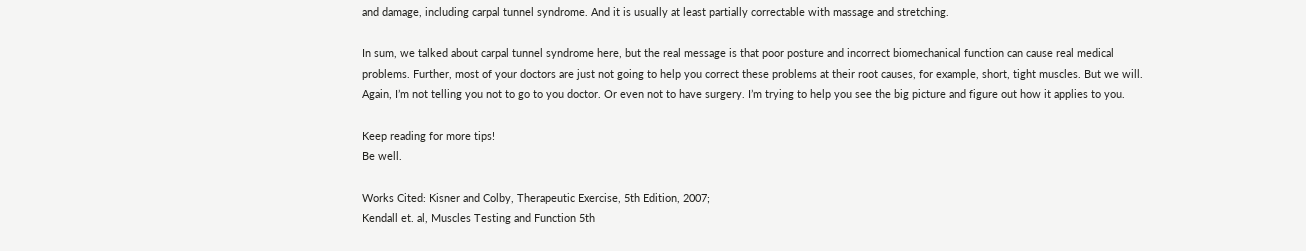and damage, including carpal tunnel syndrome. And it is usually at least partially correctable with massage and stretching.

In sum, we talked about carpal tunnel syndrome here, but the real message is that poor posture and incorrect biomechanical function can cause real medical problems. Further, most of your doctors are just not going to help you correct these problems at their root causes, for example, short, tight muscles. But we will.
Again, I’m not telling you not to go to you doctor. Or even not to have surgery. I’m trying to help you see the big picture and figure out how it applies to you.

Keep reading for more tips!
Be well.

Works Cited: Kisner and Colby, Therapeutic Exercise, 5th Edition, 2007;
Kendall et. al, Muscles Testing and Function 5th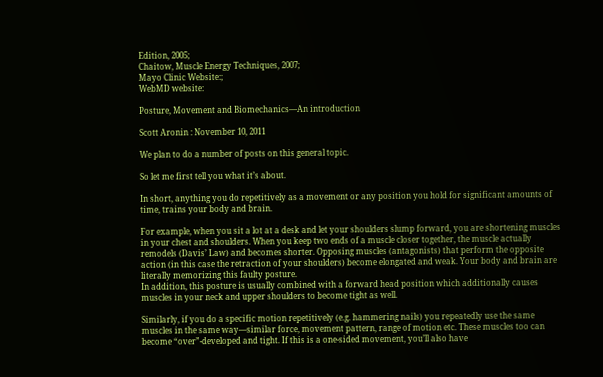Edition, 2005;
Chaitow, Muscle Energy Techniques, 2007;
Mayo Clinic Website:;
WebMD website:

Posture, Movement and Biomechanics—An introduction

Scott Aronin : November 10, 2011

We plan to do a number of posts on this general topic.

So let me first tell you what it’s about.

In short, anything you do repetitively as a movement or any position you hold for significant amounts of time, trains your body and brain.

For example, when you sit a lot at a desk and let your shoulders slump forward, you are shortening muscles in your chest and shoulders. When you keep two ends of a muscle closer together, the muscle actually remodels (Davis’ Law) and becomes shorter. Opposing muscles (antagonists) that perform the opposite action (in this case the retraction of your shoulders) become elongated and weak. Your body and brain are literally memorizing this faulty posture.
In addition, this posture is usually combined with a forward head position which additionally causes muscles in your neck and upper shoulders to become tight as well.

Similarly, if you do a specific motion repetitively (e.g. hammering nails) you repeatedly use the same muscles in the same way—similar force, movement pattern, range of motion etc. These muscles too can become “over”-developed and tight. If this is a one-sided movement, you’ll also have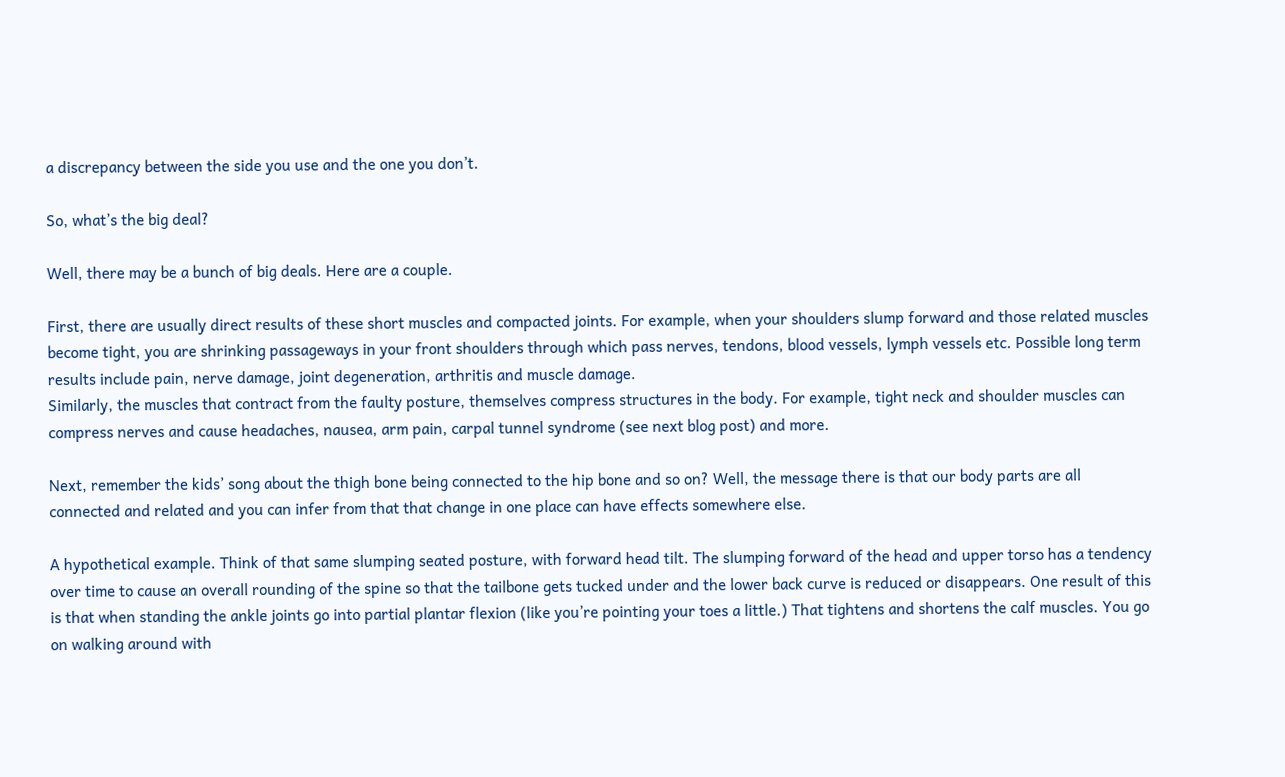a discrepancy between the side you use and the one you don’t.

So, what’s the big deal?

Well, there may be a bunch of big deals. Here are a couple.

First, there are usually direct results of these short muscles and compacted joints. For example, when your shoulders slump forward and those related muscles become tight, you are shrinking passageways in your front shoulders through which pass nerves, tendons, blood vessels, lymph vessels etc. Possible long term results include pain, nerve damage, joint degeneration, arthritis and muscle damage.
Similarly, the muscles that contract from the faulty posture, themselves compress structures in the body. For example, tight neck and shoulder muscles can compress nerves and cause headaches, nausea, arm pain, carpal tunnel syndrome (see next blog post) and more.

Next, remember the kids’ song about the thigh bone being connected to the hip bone and so on? Well, the message there is that our body parts are all connected and related and you can infer from that that change in one place can have effects somewhere else.

A hypothetical example. Think of that same slumping seated posture, with forward head tilt. The slumping forward of the head and upper torso has a tendency over time to cause an overall rounding of the spine so that the tailbone gets tucked under and the lower back curve is reduced or disappears. One result of this is that when standing the ankle joints go into partial plantar flexion (like you’re pointing your toes a little.) That tightens and shortens the calf muscles. You go on walking around with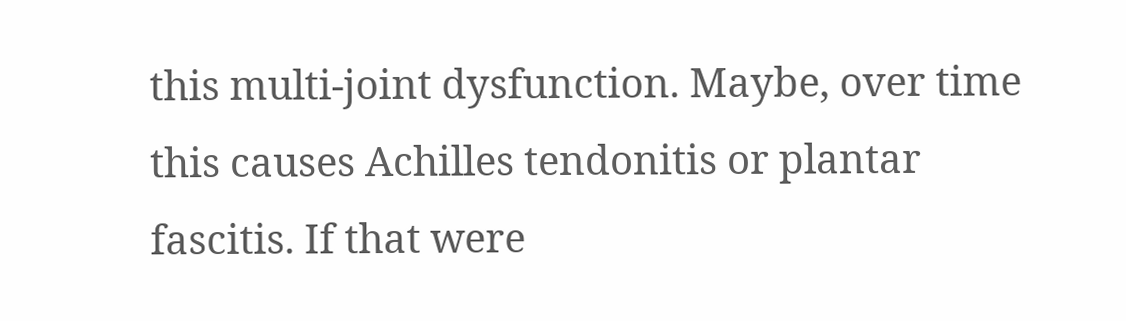this multi-joint dysfunction. Maybe, over time this causes Achilles tendonitis or plantar fascitis. If that were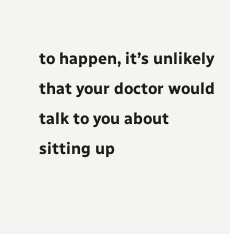to happen, it’s unlikely that your doctor would talk to you about sitting up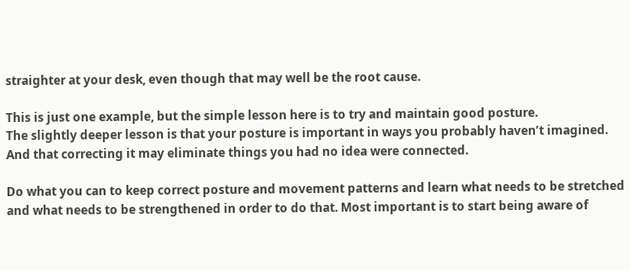straighter at your desk, even though that may well be the root cause.

This is just one example, but the simple lesson here is to try and maintain good posture.
The slightly deeper lesson is that your posture is important in ways you probably haven’t imagined. And that correcting it may eliminate things you had no idea were connected.

Do what you can to keep correct posture and movement patterns and learn what needs to be stretched and what needs to be strengthened in order to do that. Most important is to start being aware of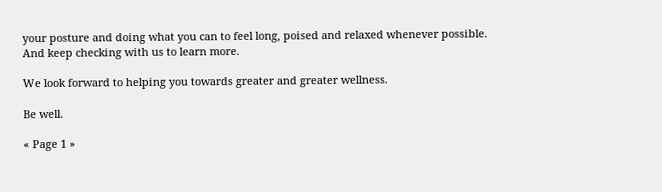your posture and doing what you can to feel long, poised and relaxed whenever possible.
And keep checking with us to learn more.

We look forward to helping you towards greater and greater wellness.

Be well.

« Page 1 »